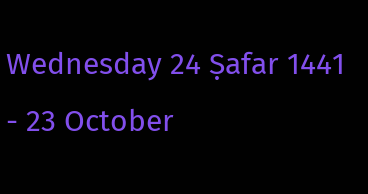Wednesday 24 Ṣafar 1441 - 23 October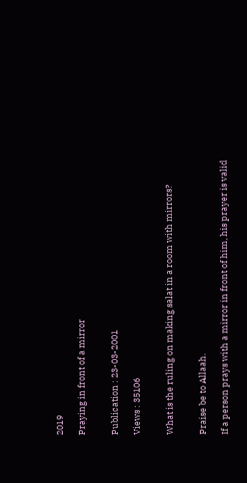2019

Praying in front of a mirror


Publication : 23-03-2001

Views : 35106


What is the ruling on making salat in a room with mirrors?


Praise be to Allaah.

If a person prays with a mirror in front of him, his prayer is valid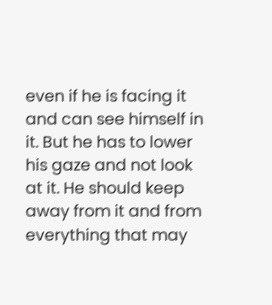even if he is facing it and can see himself in it. But he has to lower his gaze and not look at it. He should keep away from it and from everything that may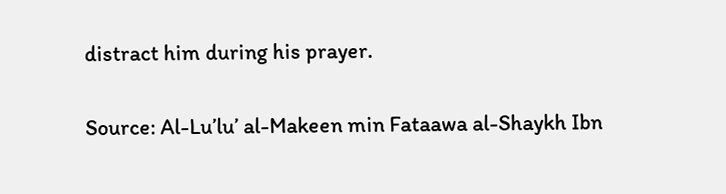distract him during his prayer.

Source: Al-Lu’lu’ al-Makeen min Fataawa al-Shaykh Ibn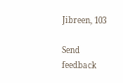Jibreen, 103

Send feedback